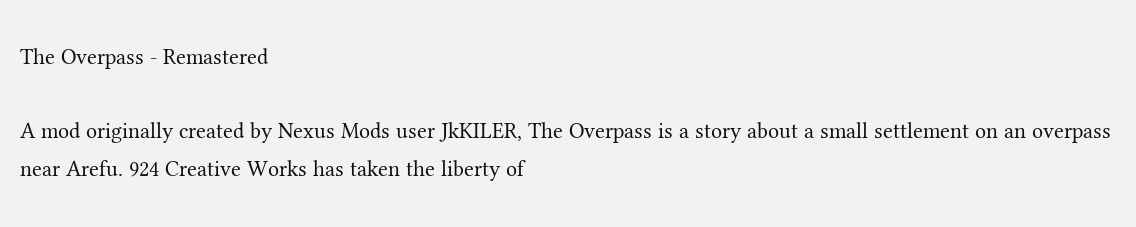The Overpass - Remastered

A mod originally created by Nexus Mods user JkKILER, The Overpass is a story about a small settlement on an overpass near Arefu. 924 Creative Works has taken the liberty of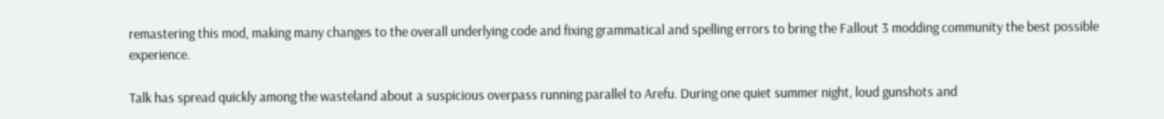remastering this mod, making many changes to the overall underlying code and fixing grammatical and spelling errors to bring the Fallout 3 modding community the best possible experience.

Talk has spread quickly among the wasteland about a suspicious overpass running parallel to Arefu. During one quiet summer night, loud gunshots and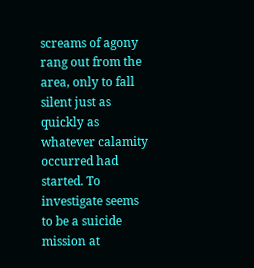screams of agony rang out from the area, only to fall silent just as quickly as whatever calamity occurred had started. To investigate seems to be a suicide mission at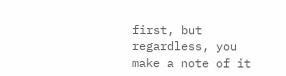first, but regardless, you make a note of it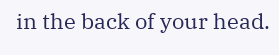in the back of your head.